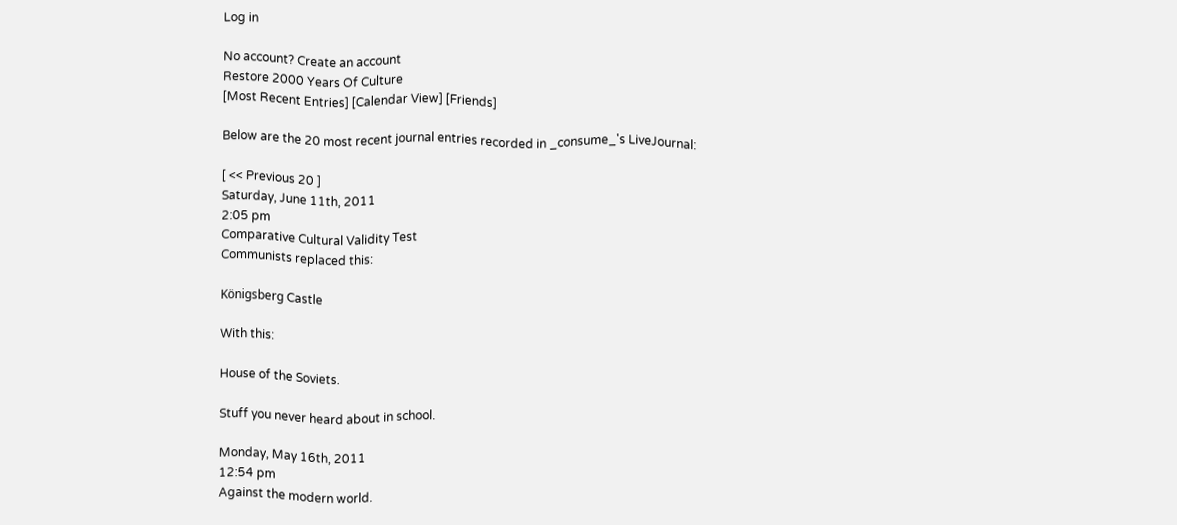Log in

No account? Create an account
Restore 2000 Years Of Culture
[Most Recent Entries] [Calendar View] [Friends]

Below are the 20 most recent journal entries recorded in _consume_'s LiveJournal:

[ << Previous 20 ]
Saturday, June 11th, 2011
2:05 pm
Comparative Cultural Validity Test
Communists replaced this:

Königsberg Castle

With this:

House of the Soviets.

Stuff you never heard about in school.

Monday, May 16th, 2011
12:54 pm
Against the modern world.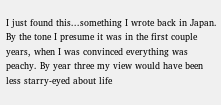I just found this...something I wrote back in Japan. By the tone I presume it was in the first couple years, when I was convinced everything was peachy. By year three my view would have been less starry-eyed about life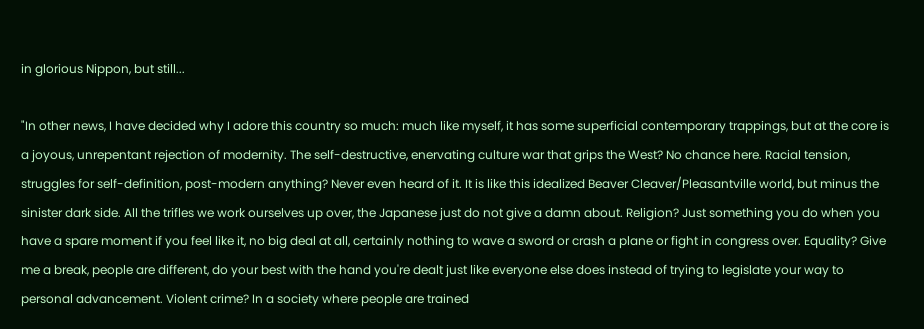in glorious Nippon, but still...

"In other news, I have decided why I adore this country so much: much like myself, it has some superficial contemporary trappings, but at the core is a joyous, unrepentant rejection of modernity. The self-destructive, enervating culture war that grips the West? No chance here. Racial tension, struggles for self-definition, post-modern anything? Never even heard of it. It is like this idealized Beaver Cleaver/Pleasantville world, but minus the sinister dark side. All the trifles we work ourselves up over, the Japanese just do not give a damn about. Religion? Just something you do when you have a spare moment if you feel like it, no big deal at all, certainly nothing to wave a sword or crash a plane or fight in congress over. Equality? Give me a break, people are different, do your best with the hand you're dealt just like everyone else does instead of trying to legislate your way to personal advancement. Violent crime? In a society where people are trained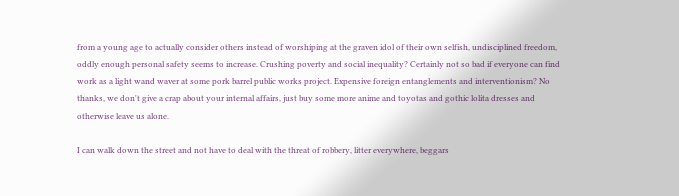from a young age to actually consider others instead of worshiping at the graven idol of their own selfish, undisciplined freedom, oddly enough personal safety seems to increase. Crushing poverty and social inequality? Certainly not so bad if everyone can find work as a light wand waver at some pork barrel public works project. Expensive foreign entanglements and interventionism? No thanks, we don't give a crap about your internal affairs, just buy some more anime and toyotas and gothic lolita dresses and otherwise leave us alone.

I can walk down the street and not have to deal with the threat of robbery, litter everywhere, beggars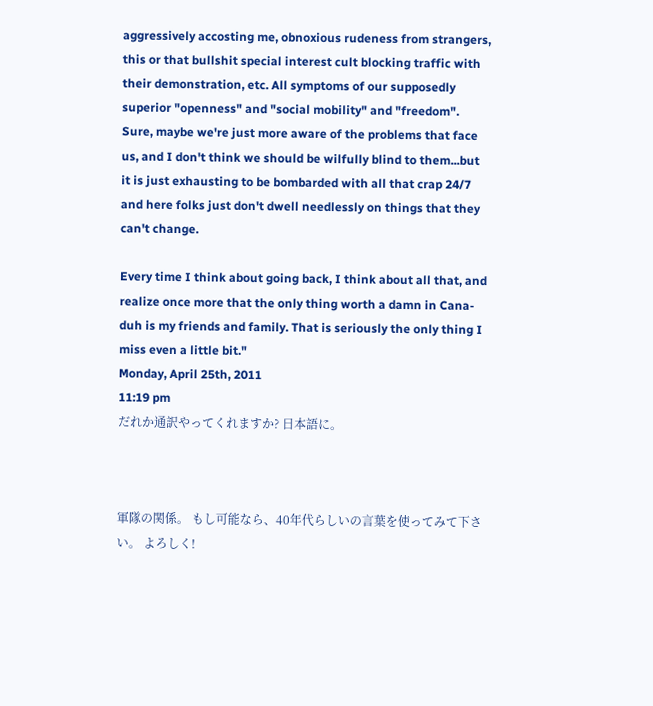aggressively accosting me, obnoxious rudeness from strangers, this or that bullshit special interest cult blocking traffic with their demonstration, etc. All symptoms of our supposedly superior "openness" and "social mobility" and "freedom". Sure, maybe we're just more aware of the problems that face us, and I don't think we should be wilfully blind to them...but it is just exhausting to be bombarded with all that crap 24/7 and here folks just don't dwell needlessly on things that they can't change.

Every time I think about going back, I think about all that, and realize once more that the only thing worth a damn in Cana-duh is my friends and family. That is seriously the only thing I miss even a little bit."
Monday, April 25th, 2011
11:19 pm
だれか通訳やってくれますか? 日本語に。



軍隊の関係。 もし可能なら、40年代らしいの言葉を使ってみて下さい。 よろしく!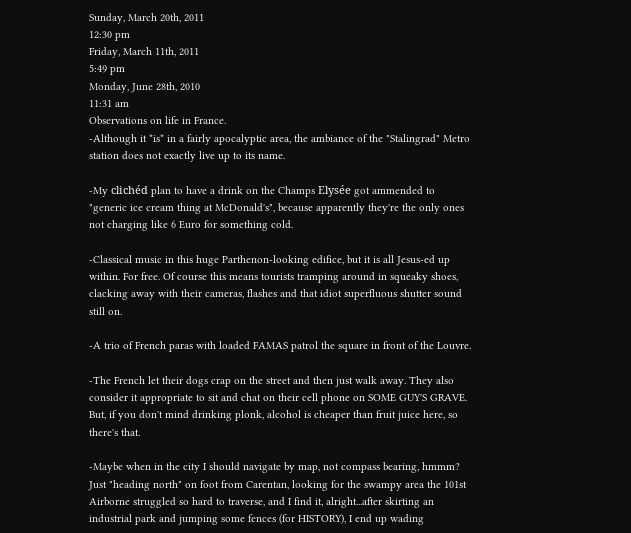Sunday, March 20th, 2011
12:30 pm
Friday, March 11th, 2011
5:49 pm
Monday, June 28th, 2010
11:31 am
Observations on life in France.
-Although it *is* in a fairly apocalyptic area, the ambiance of the "Stalingrad" Metro station does not exactly live up to its name.

-My clichéd plan to have a drink on the Champs Elysée got ammended to "generic ice cream thing at McDonald's", because apparently they're the only ones not charging like 6 Euro for something cold.

-Classical music in this huge Parthenon-looking edifice, but it is all Jesus-ed up within. For free. Of course this means tourists tramping around in squeaky shoes, clacking away with their cameras, flashes and that idiot superfluous shutter sound still on.

-A trio of French paras with loaded FAMAS patrol the square in front of the Louvre.

-The French let their dogs crap on the street and then just walk away. They also consider it appropriate to sit and chat on their cell phone on SOME GUY'S GRAVE. But, if you don't mind drinking plonk, alcohol is cheaper than fruit juice here, so there's that.

-Maybe when in the city I should navigate by map, not compass bearing, hmmm? Just "heading north" on foot from Carentan, looking for the swampy area the 101st Airborne struggled so hard to traverse, and I find it, alright...after skirting an industrial park and jumping some fences (for HISTORY), I end up wading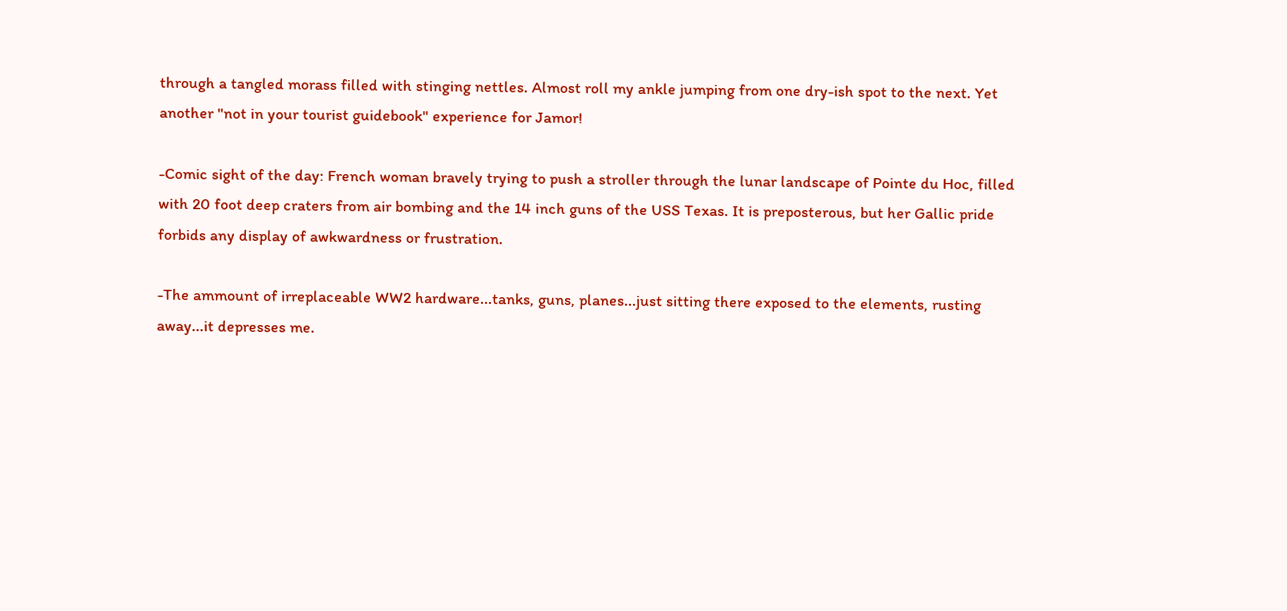through a tangled morass filled with stinging nettles. Almost roll my ankle jumping from one dry-ish spot to the next. Yet another "not in your tourist guidebook" experience for Jamor!

-Comic sight of the day: French woman bravely trying to push a stroller through the lunar landscape of Pointe du Hoc, filled with 20 foot deep craters from air bombing and the 14 inch guns of the USS Texas. It is preposterous, but her Gallic pride forbids any display of awkwardness or frustration.

-The ammount of irreplaceable WW2 hardware...tanks, guns, planes...just sitting there exposed to the elements, rusting away...it depresses me.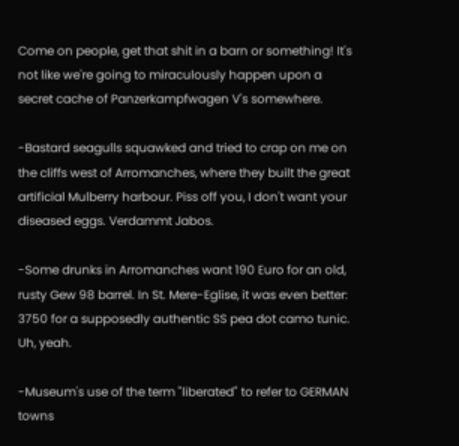Come on people, get that shit in a barn or something! It's not like we're going to miraculously happen upon a secret cache of Panzerkampfwagen V's somewhere.

-Bastard seagulls squawked and tried to crap on me on the cliffs west of Arromanches, where they built the great artificial Mulberry harbour. Piss off you, I don't want your diseased eggs. Verdammt Jabos.

-Some drunks in Arromanches want 190 Euro for an old, rusty Gew 98 barrel. In St. Mere-Eglise, it was even better: 3750 for a supposedly authentic SS pea dot camo tunic. Uh, yeah.

-Museum's use of the term "liberated" to refer to GERMAN towns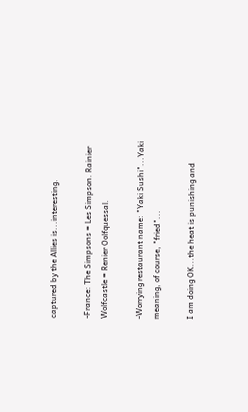captured by the Allies is...interesting.

-France: The Simpsons = Les Simpson. Rainier Wolfcastle = Renier Oolfquessal.

-Worrying restaurant name: "Yaki Sushi"...Yaki meaning, of course, "fried"...

I am doing OK...the heat is punishing and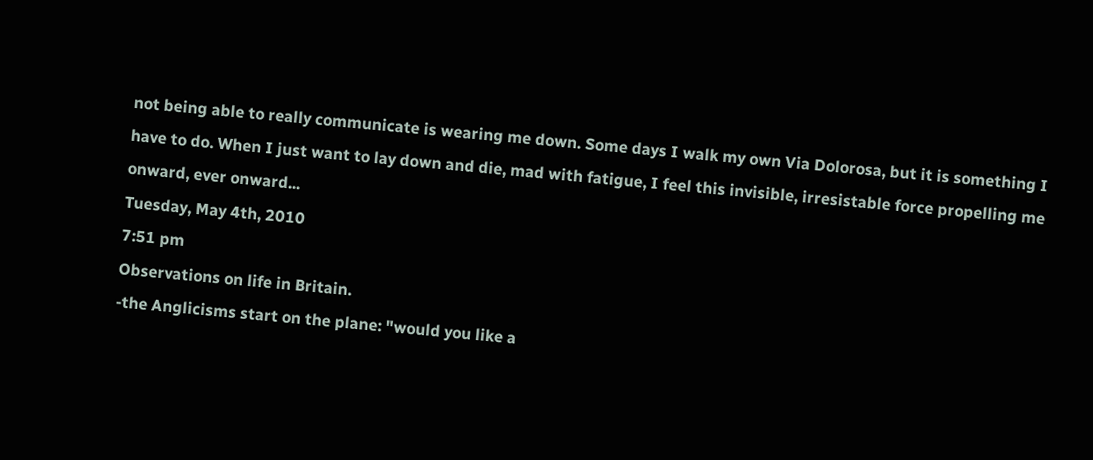not being able to really communicate is wearing me down. Some days I walk my own Via Dolorosa, but it is something I have to do. When I just want to lay down and die, mad with fatigue, I feel this invisible, irresistable force propelling me onward, ever onward...
Tuesday, May 4th, 2010
7:51 pm
Observations on life in Britain.
-the Anglicisms start on the plane: "would you like a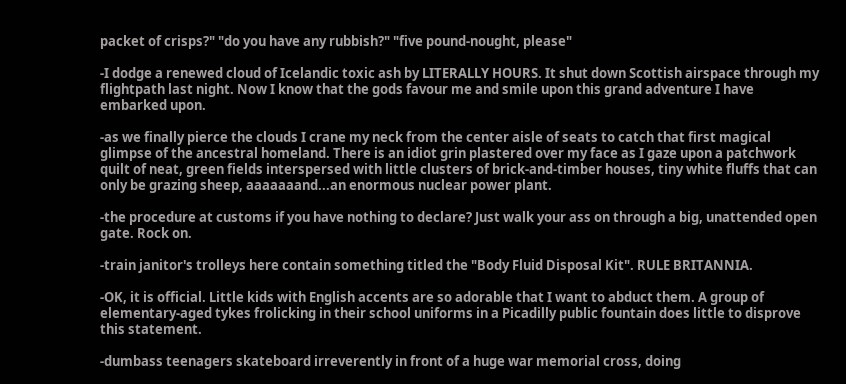packet of crisps?" "do you have any rubbish?" "five pound-nought, please"

-I dodge a renewed cloud of Icelandic toxic ash by LITERALLY HOURS. It shut down Scottish airspace through my flightpath last night. Now I know that the gods favour me and smile upon this grand adventure I have embarked upon.

-as we finally pierce the clouds I crane my neck from the center aisle of seats to catch that first magical glimpse of the ancestral homeland. There is an idiot grin plastered over my face as I gaze upon a patchwork quilt of neat, green fields interspersed with little clusters of brick-and-timber houses, tiny white fluffs that can only be grazing sheep, aaaaaaand...an enormous nuclear power plant.

-the procedure at customs if you have nothing to declare? Just walk your ass on through a big, unattended open gate. Rock on.

-train janitor's trolleys here contain something titled the "Body Fluid Disposal Kit". RULE BRITANNIA.

-OK, it is official. Little kids with English accents are so adorable that I want to abduct them. A group of elementary-aged tykes frolicking in their school uniforms in a Picadilly public fountain does little to disprove this statement.

-dumbass teenagers skateboard irreverently in front of a huge war memorial cross, doing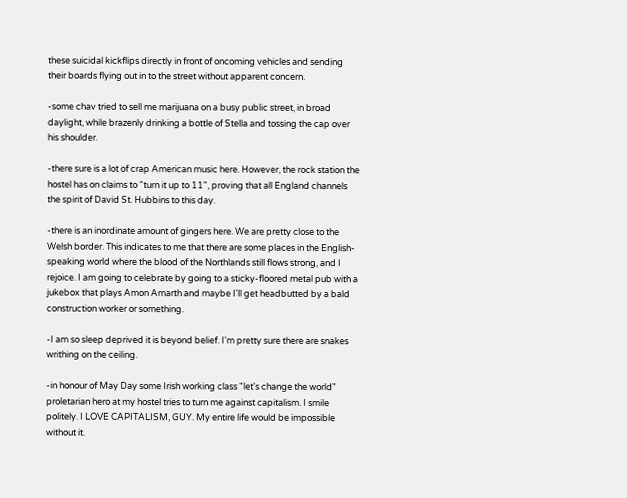these suicidal kickflips directly in front of oncoming vehicles and sending their boards flying out in to the street without apparent concern.

-some chav tried to sell me marijuana on a busy public street, in broad daylight, while brazenly drinking a bottle of Stella and tossing the cap over his shoulder.

-there sure is a lot of crap American music here. However, the rock station the hostel has on claims to "turn it up to 11", proving that all England channels the spirit of David St. Hubbins to this day.

-there is an inordinate amount of gingers here. We are pretty close to the Welsh border. This indicates to me that there are some places in the English-speaking world where the blood of the Northlands still flows strong, and I rejoice. I am going to celebrate by going to a sticky-floored metal pub with a jukebox that plays Amon Amarth and maybe I'll get headbutted by a bald construction worker or something.

-I am so sleep deprived it is beyond belief. I'm pretty sure there are snakes writhing on the ceiling.

-in honour of May Day some Irish working class "let's change the world" proletarian hero at my hostel tries to turn me against capitalism. I smile politely. I LOVE CAPITALISM, GUY. My entire life would be impossible without it.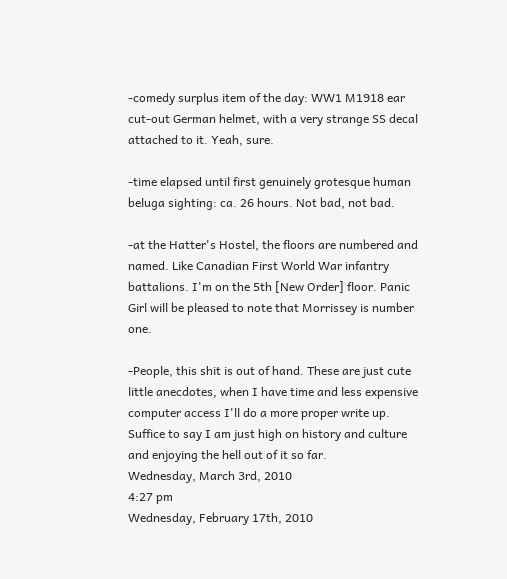-comedy surplus item of the day: WW1 M1918 ear cut-out German helmet, with a very strange SS decal attached to it. Yeah, sure.

-time elapsed until first genuinely grotesque human beluga sighting: ca. 26 hours. Not bad, not bad.

-at the Hatter's Hostel, the floors are numbered and named. Like Canadian First World War infantry battalions. I'm on the 5th [New Order] floor. Panic Girl will be pleased to note that Morrissey is number one.

-People, this shit is out of hand. These are just cute little anecdotes, when I have time and less expensive computer access I'll do a more proper write up. Suffice to say I am just high on history and culture and enjoying the hell out of it so far.
Wednesday, March 3rd, 2010
4:27 pm
Wednesday, February 17th, 2010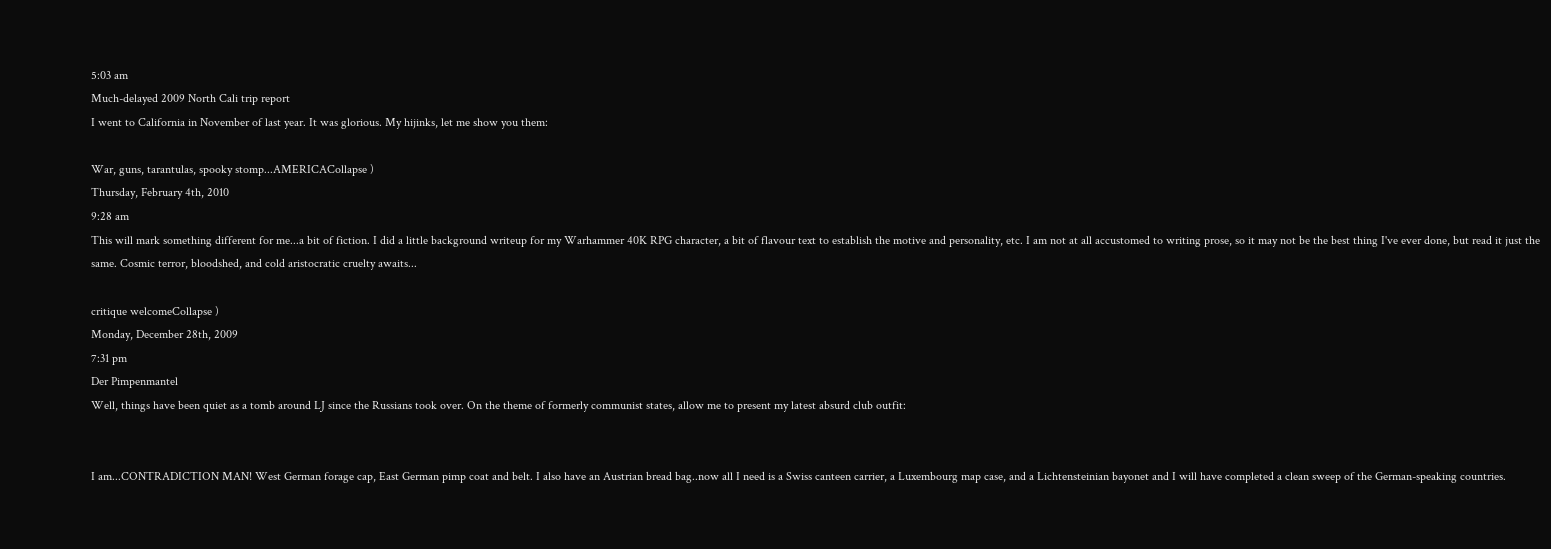5:03 am
Much-delayed 2009 North Cali trip report
I went to California in November of last year. It was glorious. My hijinks, let me show you them:

War, guns, tarantulas, spooky stomp...AMERICACollapse )
Thursday, February 4th, 2010
9:28 am
This will mark something different for me...a bit of fiction. I did a little background writeup for my Warhammer 40K RPG character, a bit of flavour text to establish the motive and personality, etc. I am not at all accustomed to writing prose, so it may not be the best thing I've ever done, but read it just the same. Cosmic terror, bloodshed, and cold aristocratic cruelty awaits...

critique welcomeCollapse )
Monday, December 28th, 2009
7:31 pm
Der Pimpenmantel
Well, things have been quiet as a tomb around LJ since the Russians took over. On the theme of formerly communist states, allow me to present my latest absurd club outfit:


I am...CONTRADICTION MAN! West German forage cap, East German pimp coat and belt. I also have an Austrian bread bag..now all I need is a Swiss canteen carrier, a Luxembourg map case, and a Lichtensteinian bayonet and I will have completed a clean sweep of the German-speaking countries.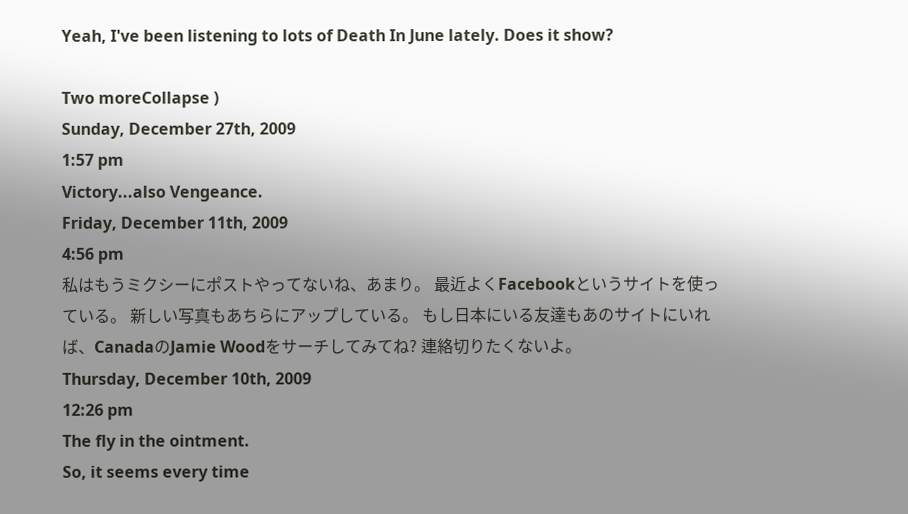Yeah, I've been listening to lots of Death In June lately. Does it show?

Two moreCollapse )
Sunday, December 27th, 2009
1:57 pm
Victory...also Vengeance.
Friday, December 11th, 2009
4:56 pm
私はもうミクシーにポストやってないね、あまり。 最近よくFacebookというサイトを使っている。 新しい写真もあちらにアップしている。 もし日本にいる友達もあのサイトにいれば、CanadaのJamie Woodをサーチしてみてね? 連絡切りたくないよ。
Thursday, December 10th, 2009
12:26 pm
The fly in the ointment.
So, it seems every time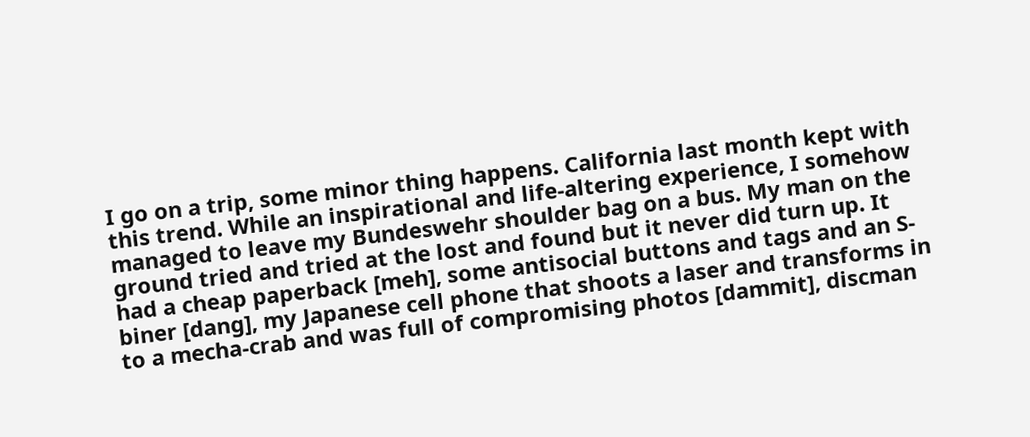I go on a trip, some minor thing happens. California last month kept with this trend. While an inspirational and life-altering experience, I somehow managed to leave my Bundeswehr shoulder bag on a bus. My man on the ground tried and tried at the lost and found but it never did turn up. It had a cheap paperback [meh], some antisocial buttons and tags and an S-biner [dang], my Japanese cell phone that shoots a laser and transforms in to a mecha-crab and was full of compromising photos [dammit], discman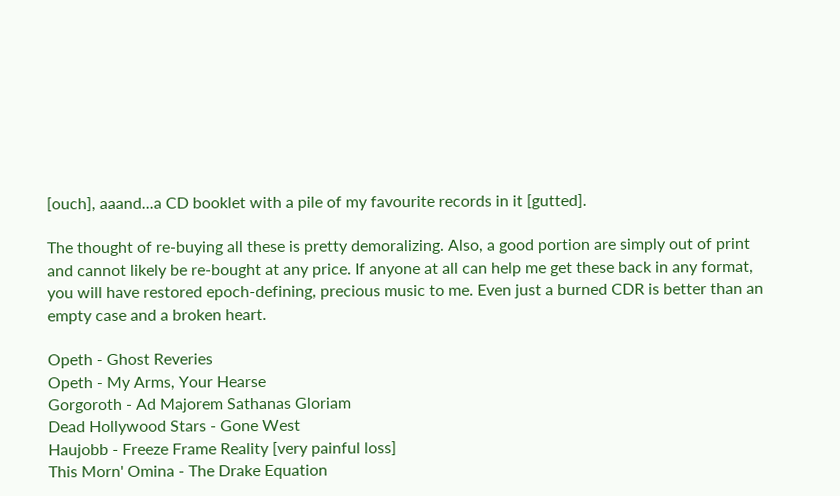[ouch], aaand...a CD booklet with a pile of my favourite records in it [gutted].

The thought of re-buying all these is pretty demoralizing. Also, a good portion are simply out of print and cannot likely be re-bought at any price. If anyone at all can help me get these back in any format, you will have restored epoch-defining, precious music to me. Even just a burned CDR is better than an empty case and a broken heart.

Opeth - Ghost Reveries
Opeth - My Arms, Your Hearse
Gorgoroth - Ad Majorem Sathanas Gloriam
Dead Hollywood Stars - Gone West
Haujobb - Freeze Frame Reality [very painful loss]
This Morn' Omina - The Drake Equation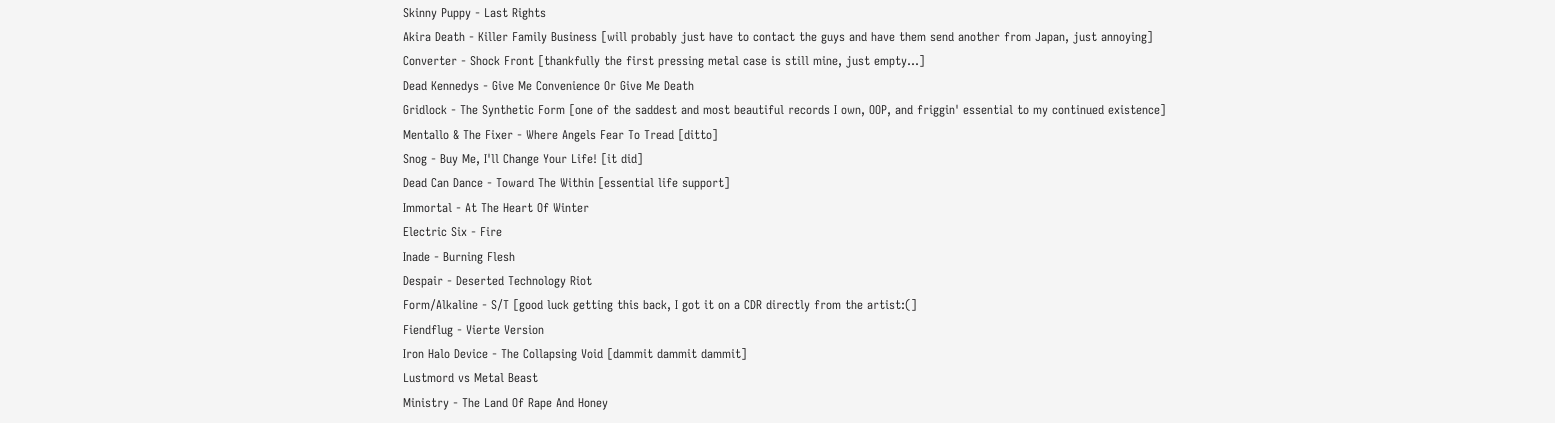Skinny Puppy - Last Rights
Akira Death - Killer Family Business [will probably just have to contact the guys and have them send another from Japan, just annoying]
Converter - Shock Front [thankfully the first pressing metal case is still mine, just empty...]
Dead Kennedys - Give Me Convenience Or Give Me Death
Gridlock - The Synthetic Form [one of the saddest and most beautiful records I own, OOP, and friggin' essential to my continued existence]
Mentallo & The Fixer - Where Angels Fear To Tread [ditto]
Snog - Buy Me, I'll Change Your Life! [it did]
Dead Can Dance - Toward The Within [essential life support]
Immortal - At The Heart Of Winter
Electric Six - Fire
Inade - Burning Flesh
Despair - Deserted Technology Riot
Form/Alkaline - S/T [good luck getting this back, I got it on a CDR directly from the artist:(]
Fiendflug - Vierte Version
Iron Halo Device - The Collapsing Void [dammit dammit dammit]
Lustmord vs Metal Beast
Ministry - The Land Of Rape And Honey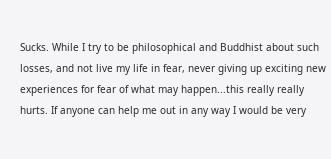Sucks. While I try to be philosophical and Buddhist about such losses, and not live my life in fear, never giving up exciting new experiences for fear of what may happen...this really really hurts. If anyone can help me out in any way I would be very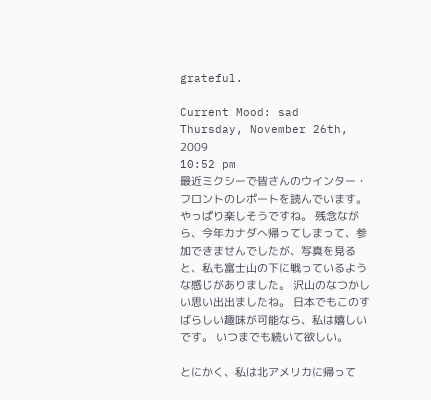grateful.

Current Mood: sad
Thursday, November 26th, 2009
10:52 pm
最近ミクシーで皆さんのウインター・フロントのレポートを読んでいます。 やっぱり楽しそうですね。 残念ながら、今年カナダへ帰ってしまって、参加できませんでしたが、写真を見ると、私も富士山の下に戦っているような感じがありました。 沢山のなつかしい思い出出ましたね。 日本でもこのすばらしい趣味が可能なら、私は嬉しいです。 いつまでも続いて欲しい。

とにかく、私は北アメリカに帰って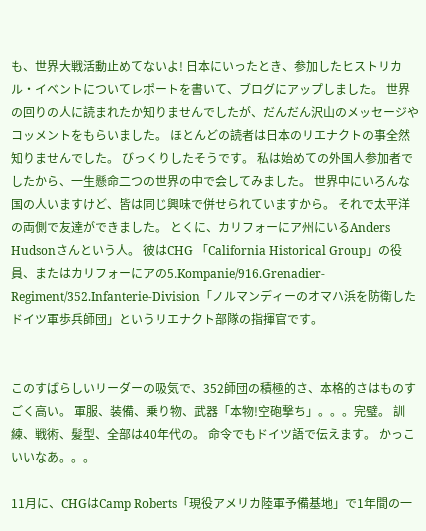も、世界大戦活動止めてないよ! 日本にいったとき、参加したヒストリカル・イベントについてレポートを書いて、ブログにアップしました。 世界の回りの人に読まれたか知りませんでしたが、だんだん沢山のメッセージやコッメントをもらいました。 ほとんどの読者は日本のリエナクトの事全然知りませんでした。 びっくりしたそうです。 私は始めての外国人参加者でしたから、一生懸命二つの世界の中で会してみました。 世界中にいろんな国の人いますけど、皆は同じ興味で併せられていますから。 それで太平洋の両側で友達ができました。 とくに、カリフォーにア州にいるAnders Hudsonさんという人。 彼はCHG 「California Historical Group」の役員、またはカリフォーにアの5.Kompanie/916.Grenadier-Regiment/352.Infanterie-Division「ノルマンディーのオマハ浜を防衛したドイツ軍歩兵師団」というリエナクト部隊の指揮官です。


このすばらしいリーダーの吸気で、352師団の積極的さ、本格的さはものすごく高い。 軍服、装備、乗り物、武器「本物!空砲撃ち」。。。完璧。 訓練、戦術、髪型、全部は40年代の。 命令でもドイツ語で伝えます。 かっこいいなあ。。。

11月に、CHGはCamp Roberts「現役アメリカ陸軍予備基地」で1年間の一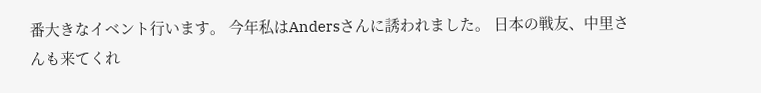番大きなイベント行います。 今年私はAndersさんに誘われました。 日本の戦友、中里さんも来てくれ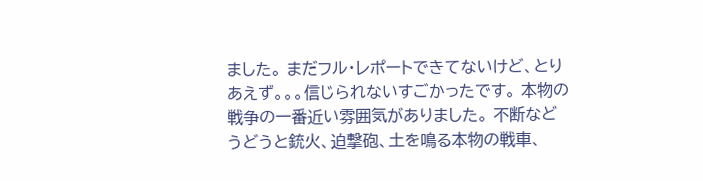ました。 まだフル・レポートできてないけど、とりあえず。。。信じられないすごかったです。 本物の戦争の一番近い雰囲気がありました。 不断などうどうと銃火、迫撃砲、土を鳴る本物の戦車、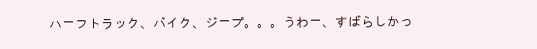ハーフトラック、バイク、ジープ。。。うわー、すばらしかっ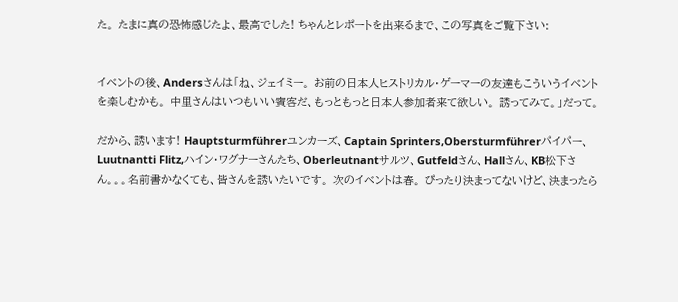た。 たまに真の恐怖感じたよ、最高でした! ちゃんとレポートを出来るまで、この写真をご覧下さい:


イベントの後、Andersさんは「ね、ジェイミー。 お前の日本人ヒストリカル・ゲーマーの友達もこういうイベントを楽しむかも。 中里さんはいつもいい賓客だ、もっともっと日本人参加者来て欲しい。 誘ってみて。」だって。

だから、誘います! Hauptsturmführerユンカーズ、Captain Sprinters,Obersturmführerパイパー、Luutnantti Flitz,ハイン・ワグナーさんたち、Oberleutnantサルツ、Gutfeldさん、Hallさん、KB松下さん。。。名前書かなくても、皆さんを誘いたいです。 次のイベントは春。 ぴったり決まってないけど、決まったら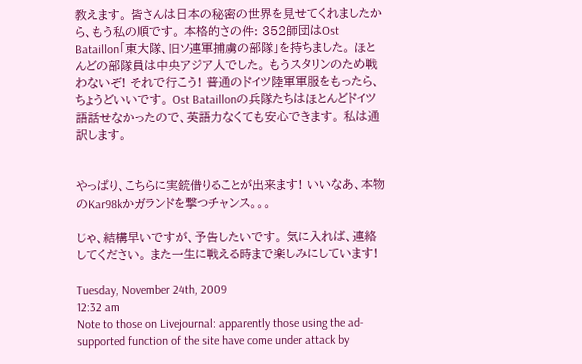教えます。 皆さんは日本の秘密の世界を見せてくれましたから、もう私の順です。 本格的さの件: 352師団はOst Bataillon「東大隊、旧ソ連軍捕虜の部隊」を持ちました。 ほとんどの部隊員は中央アジア人でした。 もうスタリンのため戦わないぞ! それで行こう! 普通のドイツ陸軍軍服をもったら、ちょうどいいです。 Ost Bataillonの兵隊たちはほとんどドイツ語話せなかったので、英語力なくても安心できます。 私は通訳します。


やっぱり、こちらに実銃借りることが出来ます! いいなあ、本物のKar98kかガランドを撃つチャンス。。。

じゃ、結構早いですが、予告したいです。 気に入れば、連絡してください。 また一生に戦える時まで楽しみにしています!

Tuesday, November 24th, 2009
12:32 am
Note to those on Livejournal: apparently those using the ad-supported function of the site have come under attack by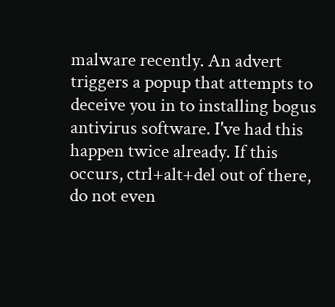malware recently. An advert triggers a popup that attempts to deceive you in to installing bogus antivirus software. I've had this happen twice already. If this occurs, ctrl+alt+del out of there, do not even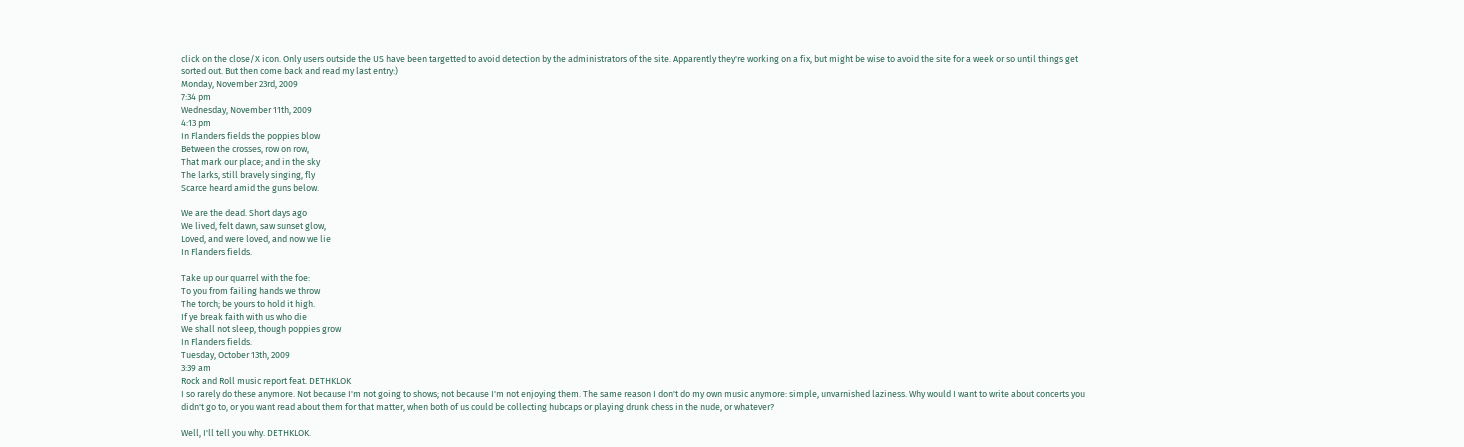click on the close/X icon. Only users outside the US have been targetted to avoid detection by the administrators of the site. Apparently they're working on a fix, but might be wise to avoid the site for a week or so until things get sorted out. But then come back and read my last entry:)
Monday, November 23rd, 2009
7:34 pm
Wednesday, November 11th, 2009
4:13 pm
In Flanders fields the poppies blow
Between the crosses, row on row,
That mark our place; and in the sky
The larks, still bravely singing, fly
Scarce heard amid the guns below.

We are the dead. Short days ago
We lived, felt dawn, saw sunset glow,
Loved, and were loved, and now we lie
In Flanders fields.

Take up our quarrel with the foe:
To you from failing hands we throw
The torch; be yours to hold it high.
If ye break faith with us who die
We shall not sleep, though poppies grow
In Flanders fields.
Tuesday, October 13th, 2009
3:39 am
Rock and Roll music report feat. DETHKLOK
I so rarely do these anymore. Not because I'm not going to shows; not because I'm not enjoying them. The same reason I don't do my own music anymore: simple, unvarnished laziness. Why would I want to write about concerts you didn't go to, or you want read about them for that matter, when both of us could be collecting hubcaps or playing drunk chess in the nude, or whatever?

Well, I'll tell you why. DETHKLOK.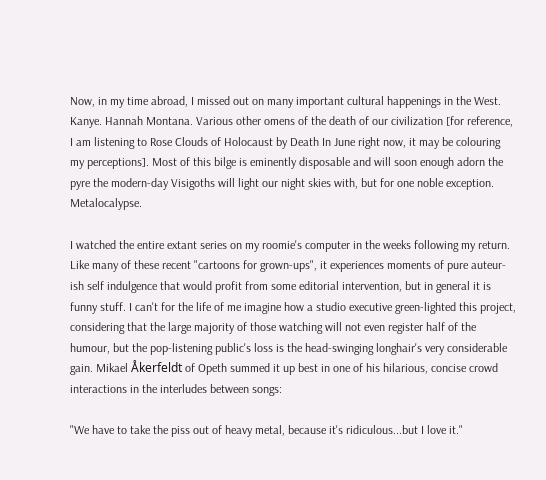Now, in my time abroad, I missed out on many important cultural happenings in the West. Kanye. Hannah Montana. Various other omens of the death of our civilization [for reference, I am listening to Rose Clouds of Holocaust by Death In June right now, it may be colouring my perceptions]. Most of this bilge is eminently disposable and will soon enough adorn the pyre the modern-day Visigoths will light our night skies with, but for one noble exception. Metalocalypse.

I watched the entire extant series on my roomie's computer in the weeks following my return. Like many of these recent "cartoons for grown-ups", it experiences moments of pure auteur-ish self indulgence that would profit from some editorial intervention, but in general it is funny stuff. I can't for the life of me imagine how a studio executive green-lighted this project, considering that the large majority of those watching will not even register half of the humour, but the pop-listening public's loss is the head-swinging longhair's very considerable gain. Mikael Åkerfeldt of Opeth summed it up best in one of his hilarious, concise crowd interactions in the interludes between songs:

"We have to take the piss out of heavy metal, because it's ridiculous...but I love it."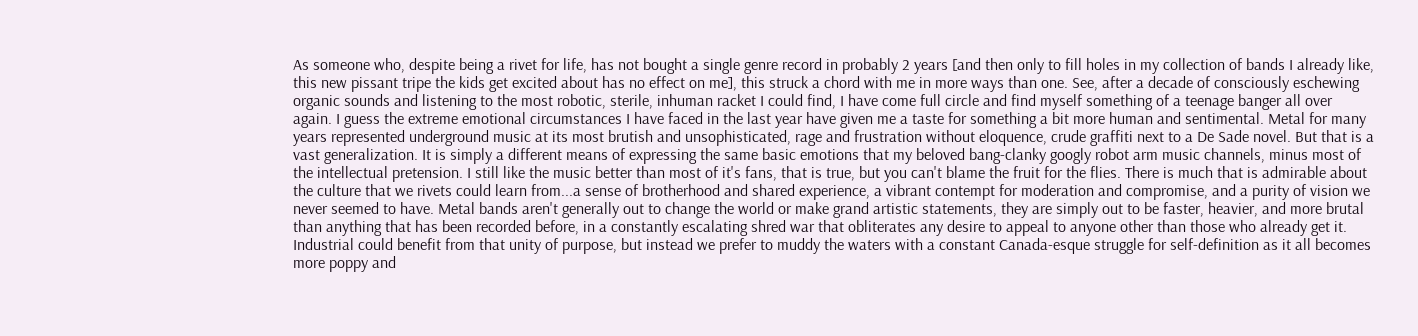As someone who, despite being a rivet for life, has not bought a single genre record in probably 2 years [and then only to fill holes in my collection of bands I already like, this new pissant tripe the kids get excited about has no effect on me], this struck a chord with me in more ways than one. See, after a decade of consciously eschewing organic sounds and listening to the most robotic, sterile, inhuman racket I could find, I have come full circle and find myself something of a teenage banger all over again. I guess the extreme emotional circumstances I have faced in the last year have given me a taste for something a bit more human and sentimental. Metal for many years represented underground music at its most brutish and unsophisticated, rage and frustration without eloquence, crude graffiti next to a De Sade novel. But that is a vast generalization. It is simply a different means of expressing the same basic emotions that my beloved bang-clanky googly robot arm music channels, minus most of the intellectual pretension. I still like the music better than most of it's fans, that is true, but you can't blame the fruit for the flies. There is much that is admirable about the culture that we rivets could learn from...a sense of brotherhood and shared experience, a vibrant contempt for moderation and compromise, and a purity of vision we never seemed to have. Metal bands aren't generally out to change the world or make grand artistic statements, they are simply out to be faster, heavier, and more brutal than anything that has been recorded before, in a constantly escalating shred war that obliterates any desire to appeal to anyone other than those who already get it. Industrial could benefit from that unity of purpose, but instead we prefer to muddy the waters with a constant Canada-esque struggle for self-definition as it all becomes more poppy and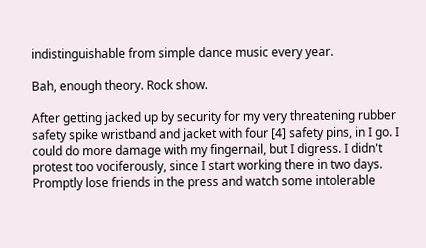indistinguishable from simple dance music every year.

Bah, enough theory. Rock show.

After getting jacked up by security for my very threatening rubber safety spike wristband and jacket with four [4] safety pins, in I go. I could do more damage with my fingernail, but I digress. I didn't protest too vociferously, since I start working there in two days. Promptly lose friends in the press and watch some intolerable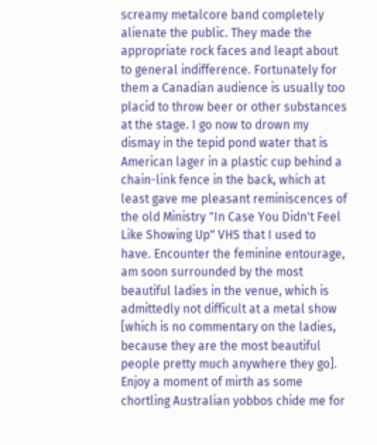screamy metalcore band completely alienate the public. They made the appropriate rock faces and leapt about to general indifference. Fortunately for them a Canadian audience is usually too placid to throw beer or other substances at the stage. I go now to drown my dismay in the tepid pond water that is American lager in a plastic cup behind a chain-link fence in the back, which at least gave me pleasant reminiscences of the old Ministry "In Case You Didn't Feel Like Showing Up" VHS that I used to have. Encounter the feminine entourage, am soon surrounded by the most beautiful ladies in the venue, which is admittedly not difficult at a metal show [which is no commentary on the ladies, because they are the most beautiful people pretty much anywhere they go]. Enjoy a moment of mirth as some chortling Australian yobbos chide me for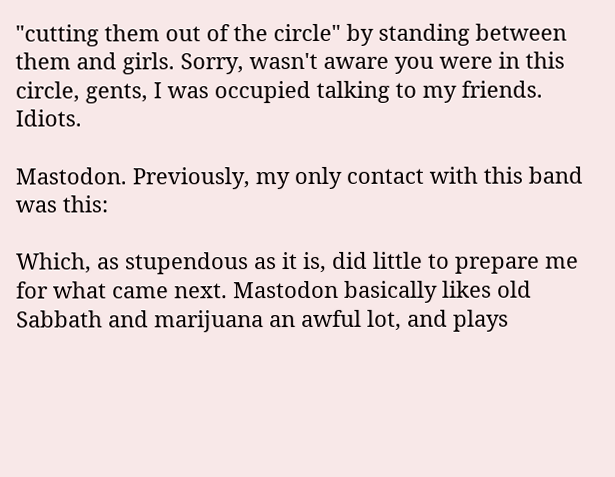"cutting them out of the circle" by standing between them and girls. Sorry, wasn't aware you were in this circle, gents, I was occupied talking to my friends. Idiots.

Mastodon. Previously, my only contact with this band was this:

Which, as stupendous as it is, did little to prepare me for what came next. Mastodon basically likes old Sabbath and marijuana an awful lot, and plays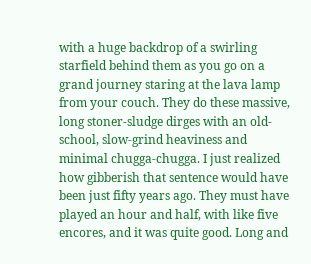with a huge backdrop of a swirling starfield behind them as you go on a grand journey staring at the lava lamp from your couch. They do these massive, long stoner-sludge dirges with an old-school, slow-grind heaviness and minimal chugga-chugga. I just realized how gibberish that sentence would have been just fifty years ago. They must have played an hour and half, with like five encores, and it was quite good. Long and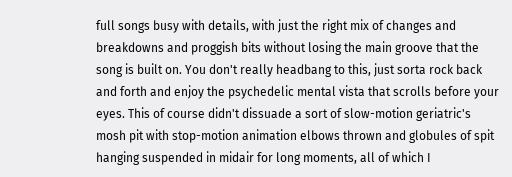full songs busy with details, with just the right mix of changes and breakdowns and proggish bits without losing the main groove that the song is built on. You don't really headbang to this, just sorta rock back and forth and enjoy the psychedelic mental vista that scrolls before your eyes. This of course didn't dissuade a sort of slow-motion geriatric's mosh pit with stop-motion animation elbows thrown and globules of spit hanging suspended in midair for long moments, all of which I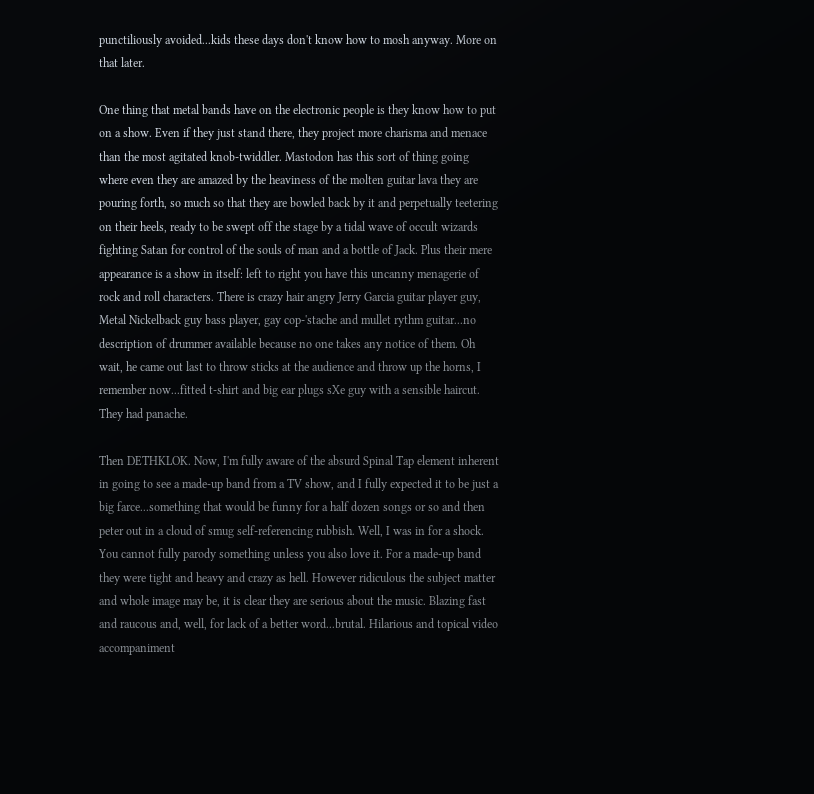punctiliously avoided...kids these days don't know how to mosh anyway. More on that later.

One thing that metal bands have on the electronic people is they know how to put on a show. Even if they just stand there, they project more charisma and menace than the most agitated knob-twiddler. Mastodon has this sort of thing going where even they are amazed by the heaviness of the molten guitar lava they are pouring forth, so much so that they are bowled back by it and perpetually teetering on their heels, ready to be swept off the stage by a tidal wave of occult wizards fighting Satan for control of the souls of man and a bottle of Jack. Plus their mere appearance is a show in itself: left to right you have this uncanny menagerie of rock and roll characters. There is crazy hair angry Jerry Garcia guitar player guy, Metal Nickelback guy bass player, gay cop-'stache and mullet rythm guitar...no description of drummer available because no one takes any notice of them. Oh wait, he came out last to throw sticks at the audience and throw up the horns, I remember now...fitted t-shirt and big ear plugs sXe guy with a sensible haircut. They had panache.

Then DETHKLOK. Now, I'm fully aware of the absurd Spinal Tap element inherent in going to see a made-up band from a TV show, and I fully expected it to be just a big farce...something that would be funny for a half dozen songs or so and then peter out in a cloud of smug self-referencing rubbish. Well, I was in for a shock. You cannot fully parody something unless you also love it. For a made-up band they were tight and heavy and crazy as hell. However ridiculous the subject matter and whole image may be, it is clear they are serious about the music. Blazing fast and raucous and, well, for lack of a better word...brutal. Hilarious and topical video accompaniment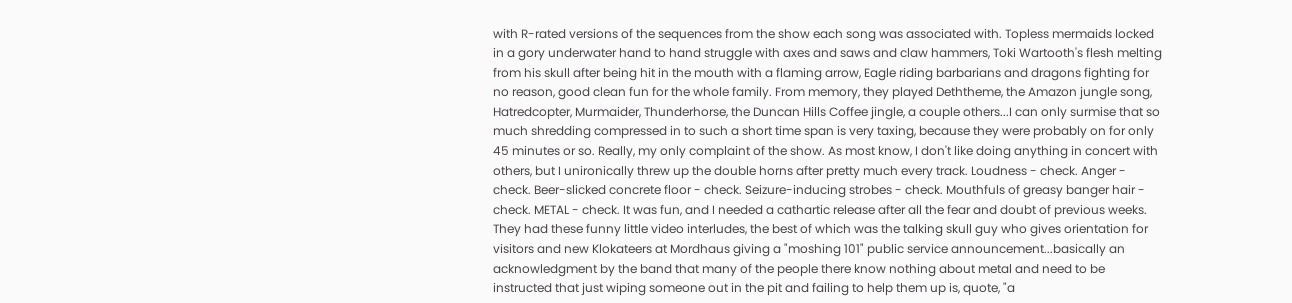with R-rated versions of the sequences from the show each song was associated with. Topless mermaids locked in a gory underwater hand to hand struggle with axes and saws and claw hammers, Toki Wartooth's flesh melting from his skull after being hit in the mouth with a flaming arrow, Eagle riding barbarians and dragons fighting for no reason, good clean fun for the whole family. From memory, they played Deththeme, the Amazon jungle song, Hatredcopter, Murmaider, Thunderhorse, the Duncan Hills Coffee jingle, a couple others...I can only surmise that so much shredding compressed in to such a short time span is very taxing, because they were probably on for only 45 minutes or so. Really, my only complaint of the show. As most know, I don't like doing anything in concert with others, but I unironically threw up the double horns after pretty much every track. Loudness - check. Anger - check. Beer-slicked concrete floor - check. Seizure-inducing strobes - check. Mouthfuls of greasy banger hair - check. METAL - check. It was fun, and I needed a cathartic release after all the fear and doubt of previous weeks. They had these funny little video interludes, the best of which was the talking skull guy who gives orientation for visitors and new Klokateers at Mordhaus giving a "moshing 101" public service announcement...basically an acknowledgment by the band that many of the people there know nothing about metal and need to be instructed that just wiping someone out in the pit and failing to help them up is, quote, "a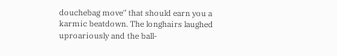douchebag move" that should earn you a karmic beatdown. The longhairs laughed uproariously and the ball-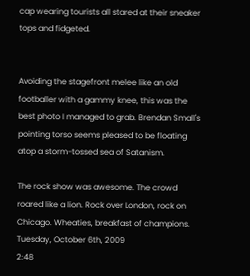cap wearing tourists all stared at their sneaker tops and fidgeted.


Avoiding the stagefront melee like an old footballer with a gammy knee, this was the best photo I managed to grab. Brendan Small's pointing torso seems pleased to be floating atop a storm-tossed sea of Satanism.

The rock show was awesome. The crowd roared like a lion. Rock over London, rock on Chicago. Wheaties, breakfast of champions.
Tuesday, October 6th, 2009
2:48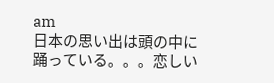am
日本の思い出は頭の中に踊っている。。。恋しい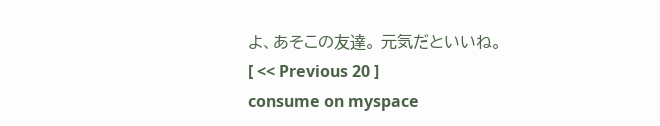よ、あそこの友達。 元気だといいね。
[ << Previous 20 ]
consume on myspace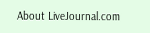About LiveJournal.com